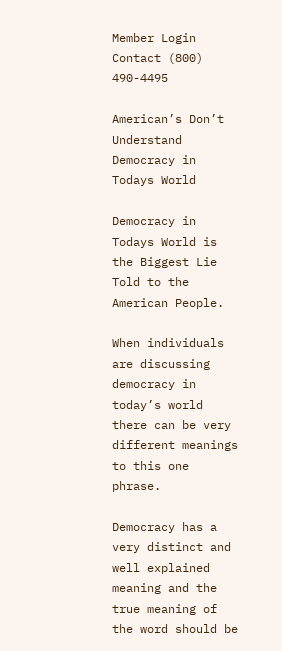Member Login Contact (800) 490-4495

American’s Don’t Understand Democracy in Todays World

Democracy in Todays World is the Biggest Lie Told to the American People.

When individuals are discussing democracy in today’s world there can be very different meanings to this one phrase.

Democracy has a very distinct and well explained meaning and the true meaning of the word should be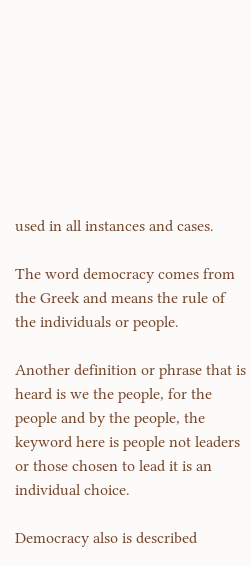used in all instances and cases.

The word democracy comes from the Greek and means the rule of the individuals or people.

Another definition or phrase that is heard is we the people, for the people and by the people, the keyword here is people not leaders or those chosen to lead it is an individual choice.

Democracy also is described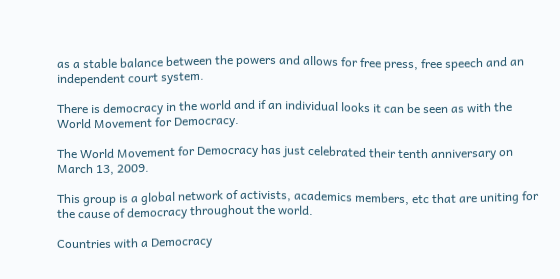as a stable balance between the powers and allows for free press, free speech and an independent court system.

There is democracy in the world and if an individual looks it can be seen as with the World Movement for Democracy.

The World Movement for Democracy has just celebrated their tenth anniversary on March 13, 2009.

This group is a global network of activists, academics members, etc that are uniting for the cause of democracy throughout the world.

Countries with a Democracy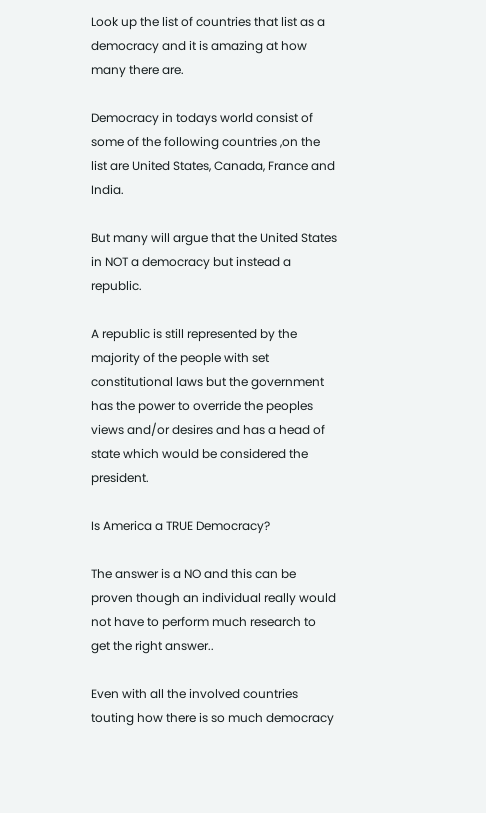Look up the list of countries that list as a democracy and it is amazing at how many there are.

Democracy in todays world consist of some of the following countries ,on the list are United States, Canada, France and India.

But many will argue that the United States in NOT a democracy but instead a republic.

A republic is still represented by the majority of the people with set constitutional laws but the government has the power to override the peoples views and/or desires and has a head of state which would be considered the president.

Is America a TRUE Democracy?

The answer is a NO and this can be proven though an individual really would not have to perform much research to get the right answer..

Even with all the involved countries touting how there is so much democracy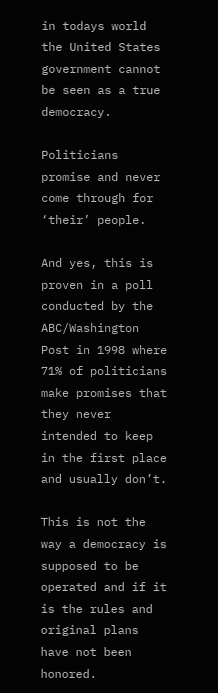in todays world the United States government cannot be seen as a true democracy.

Politicians promise and never come through for ‘their’ people.

And yes, this is proven in a poll conducted by the ABC/Washington Post in 1998 where 71% of politicians make promises that they never intended to keep in the first place and usually don’t.

This is not the way a democracy is supposed to be operated and if it is the rules and original plans have not been honored.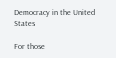Democracy in the United States

For those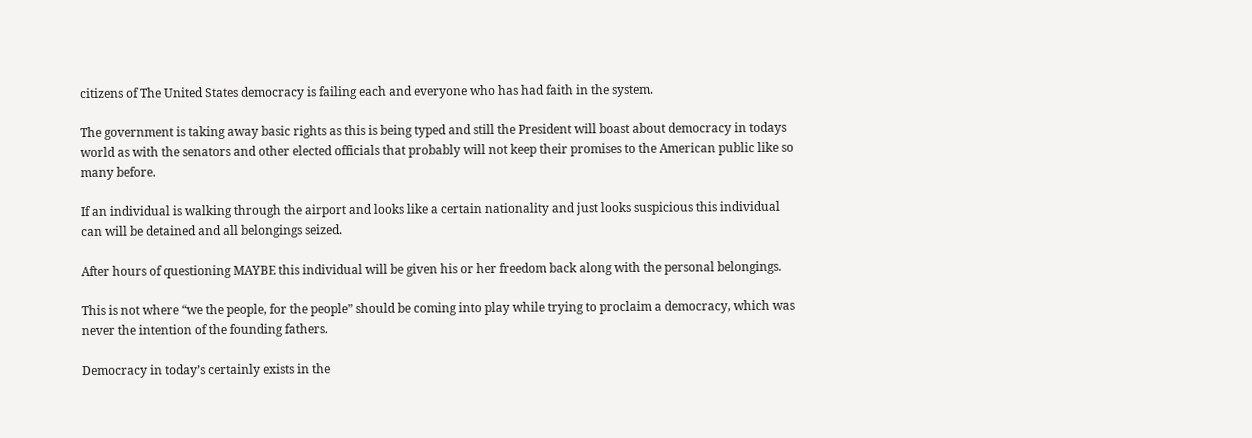citizens of The United States democracy is failing each and everyone who has had faith in the system.

The government is taking away basic rights as this is being typed and still the President will boast about democracy in todays world as with the senators and other elected officials that probably will not keep their promises to the American public like so many before.

If an individual is walking through the airport and looks like a certain nationality and just looks suspicious this individual can will be detained and all belongings seized.

After hours of questioning MAYBE this individual will be given his or her freedom back along with the personal belongings.

This is not where “we the people, for the people” should be coming into play while trying to proclaim a democracy, which was never the intention of the founding fathers.

Democracy in today’s certainly exists in the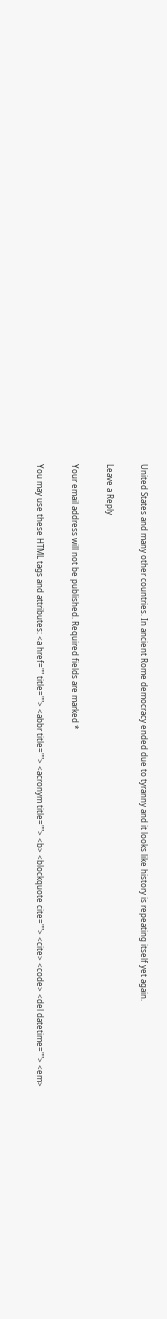United States and many other countries. In ancient Rome democracy ended due to tyranny and it looks like history is repeating itself yet again.

Leave a Reply

Your email address will not be published. Required fields are marked *

You may use these HTML tags and attributes: <a href="" title=""> <abbr title=""> <acronym title=""> <b> <blockquote cite=""> <cite> <code> <del datetime=""> <em>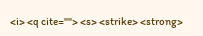<i> <q cite=""> <s> <strike> <strong>